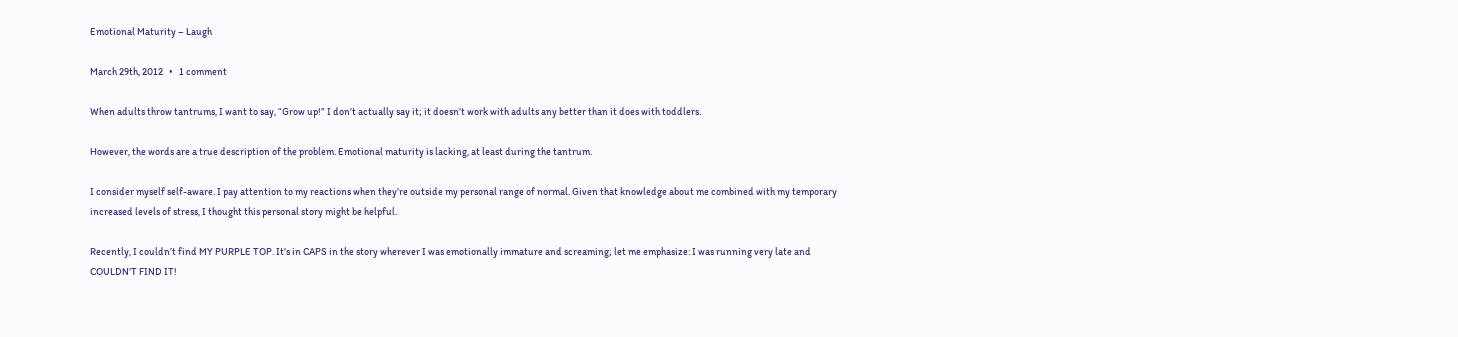Emotional Maturity – Laugh

March 29th, 2012   •   1 comment

When adults throw tantrums, I want to say, “Grow up!” I don’t actually say it; it doesn’t work with adults any better than it does with toddlers.

However, the words are a true description of the problem. Emotional maturity is lacking, at least during the tantrum.

I consider myself self-aware. I pay attention to my reactions when they’re outside my personal range of normal. Given that knowledge about me combined with my temporary increased levels of stress, I thought this personal story might be helpful.

Recently, I couldn’t find MY PURPLE TOP. It’s in CAPS in the story wherever I was emotionally immature and screaming; let me emphasize: I was running very late and COULDN’T FIND IT!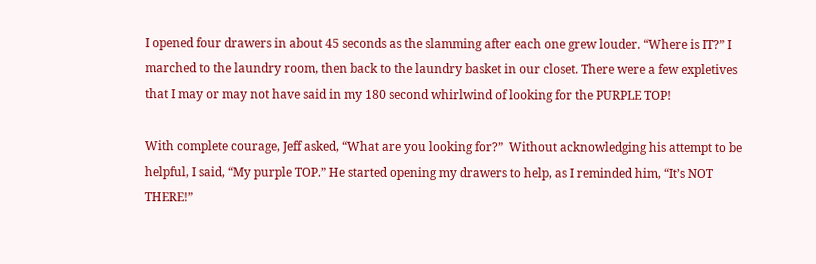I opened four drawers in about 45 seconds as the slamming after each one grew louder. “Where is IT?” I marched to the laundry room, then back to the laundry basket in our closet. There were a few expletives that I may or may not have said in my 180 second whirlwind of looking for the PURPLE TOP!

With complete courage, Jeff asked, “What are you looking for?”  Without acknowledging his attempt to be helpful, I said, “My purple TOP.” He started opening my drawers to help, as I reminded him, “It’s NOT THERE!”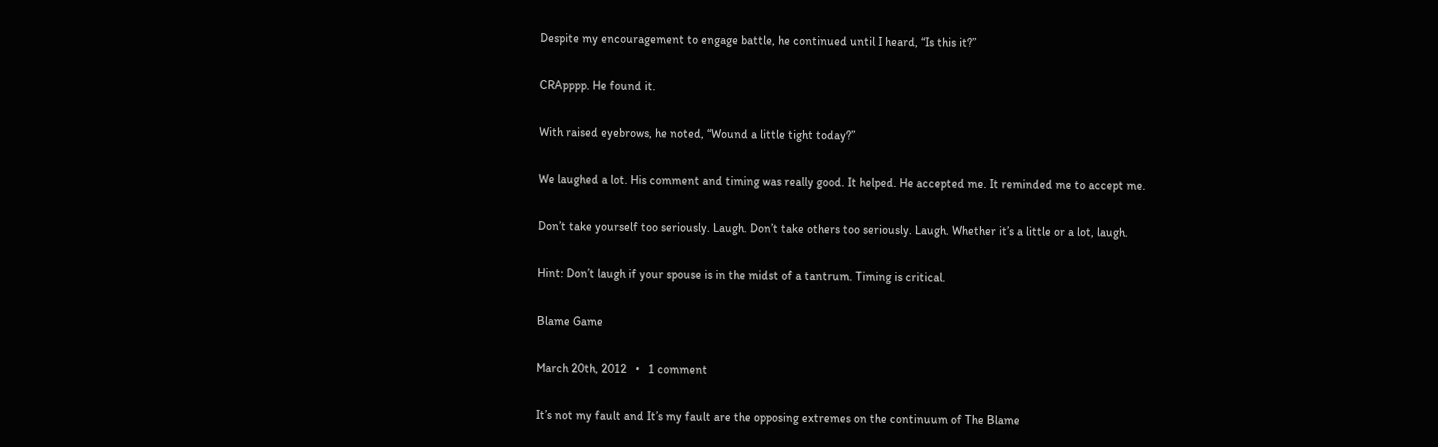Despite my encouragement to engage battle, he continued until I heard, “Is this it?”

CRApppp. He found it.

With raised eyebrows, he noted, “Wound a little tight today?”

We laughed a lot. His comment and timing was really good. It helped. He accepted me. It reminded me to accept me.

Don’t take yourself too seriously. Laugh. Don’t take others too seriously. Laugh. Whether it’s a little or a lot, laugh.

Hint: Don’t laugh if your spouse is in the midst of a tantrum. Timing is critical.

Blame Game

March 20th, 2012   •   1 comment

It’s not my fault and It’s my fault are the opposing extremes on the continuum of The Blame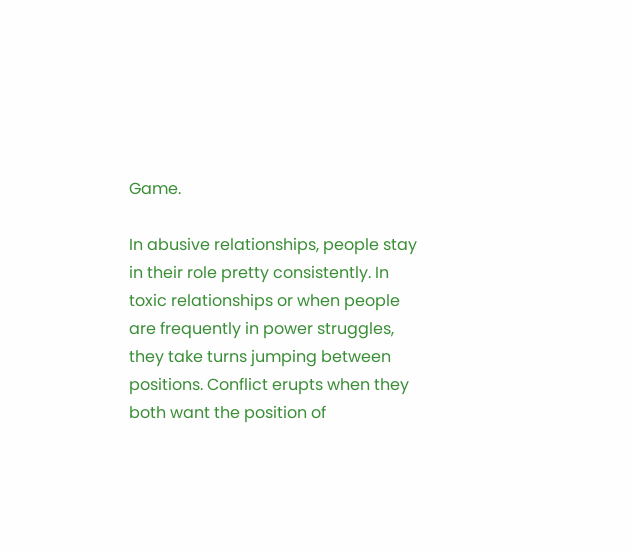Game.

In abusive relationships, people stay in their role pretty consistently. In toxic relationships or when people are frequently in power struggles, they take turns jumping between positions. Conflict erupts when they both want the position of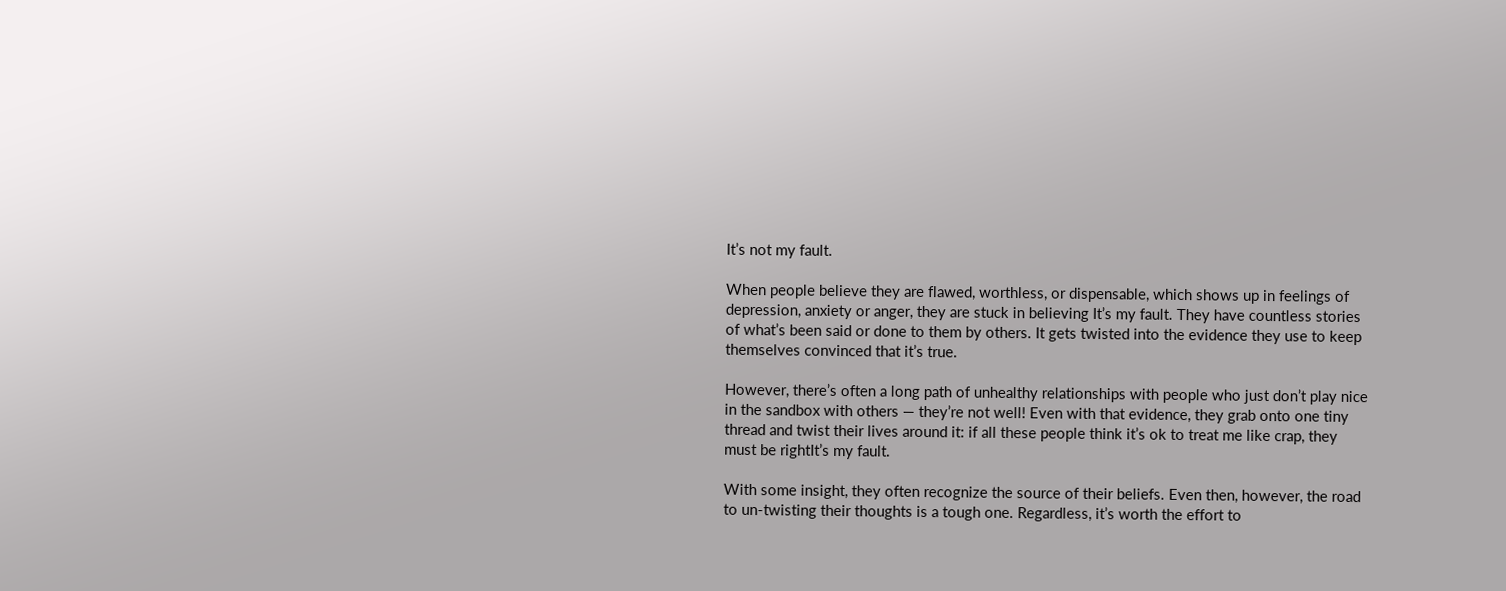It’s not my fault.

When people believe they are flawed, worthless, or dispensable, which shows up in feelings of depression, anxiety or anger, they are stuck in believing It’s my fault. They have countless stories of what’s been said or done to them by others. It gets twisted into the evidence they use to keep themselves convinced that it’s true.

However, there’s often a long path of unhealthy relationships with people who just don’t play nice in the sandbox with others — they’re not well! Even with that evidence, they grab onto one tiny thread and twist their lives around it: if all these people think it’s ok to treat me like crap, they must be rightIt’s my fault.

With some insight, they often recognize the source of their beliefs. Even then, however, the road to un-twisting their thoughts is a tough one. Regardless, it’s worth the effort to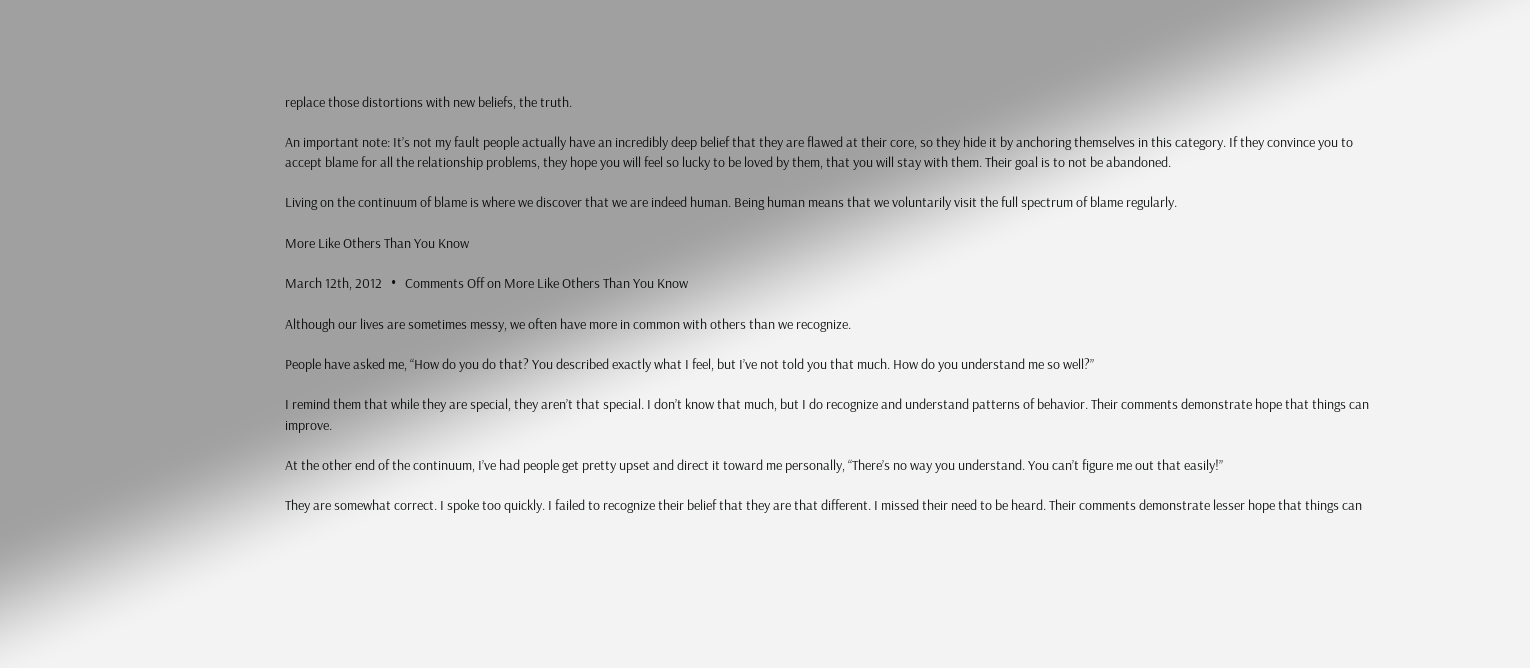replace those distortions with new beliefs, the truth.

An important note: It’s not my fault people actually have an incredibly deep belief that they are flawed at their core, so they hide it by anchoring themselves in this category. If they convince you to accept blame for all the relationship problems, they hope you will feel so lucky to be loved by them, that you will stay with them. Their goal is to not be abandoned.

Living on the continuum of blame is where we discover that we are indeed human. Being human means that we voluntarily visit the full spectrum of blame regularly.

More Like Others Than You Know

March 12th, 2012   •   Comments Off on More Like Others Than You Know

Although our lives are sometimes messy, we often have more in common with others than we recognize.

People have asked me, “How do you do that? You described exactly what I feel, but I’ve not told you that much. How do you understand me so well?”

I remind them that while they are special, they aren’t that special. I don’t know that much, but I do recognize and understand patterns of behavior. Their comments demonstrate hope that things can improve.

At the other end of the continuum, I’ve had people get pretty upset and direct it toward me personally, “There’s no way you understand. You can’t figure me out that easily!”

They are somewhat correct. I spoke too quickly. I failed to recognize their belief that they are that different. I missed their need to be heard. Their comments demonstrate lesser hope that things can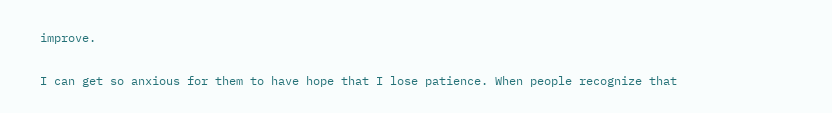improve.

I can get so anxious for them to have hope that I lose patience. When people recognize that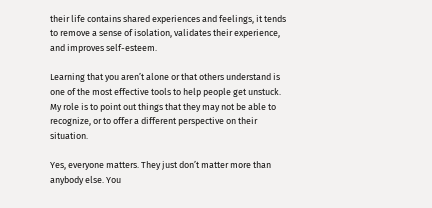their life contains shared experiences and feelings, it tends to remove a sense of isolation, validates their experience, and improves self-esteem.

Learning that you aren’t alone or that others understand is one of the most effective tools to help people get unstuck. My role is to point out things that they may not be able to recognize, or to offer a different perspective on their situation.

Yes, everyone matters. They just don’t matter more than anybody else. You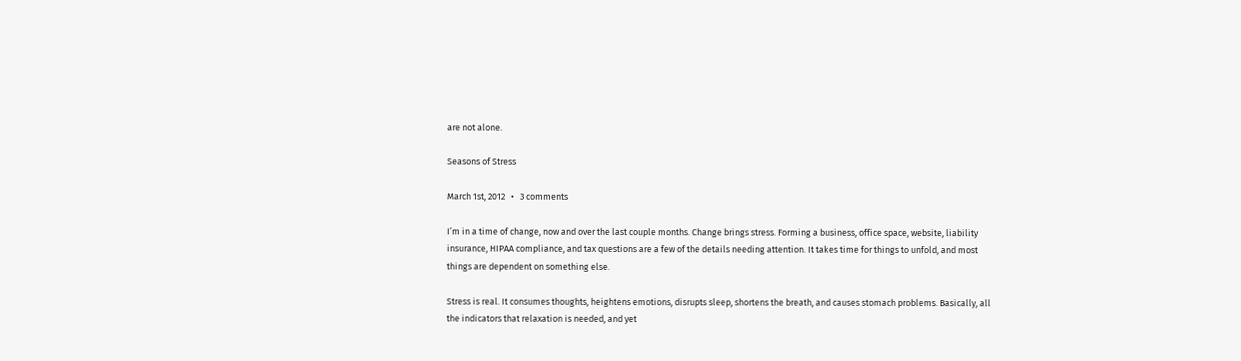are not alone.

Seasons of Stress

March 1st, 2012   •   3 comments

I’m in a time of change, now and over the last couple months. Change brings stress. Forming a business, office space, website, liability insurance, HIPAA compliance, and tax questions are a few of the details needing attention. It takes time for things to unfold, and most things are dependent on something else.

Stress is real. It consumes thoughts, heightens emotions, disrupts sleep, shortens the breath, and causes stomach problems. Basically, all the indicators that relaxation is needed, and yet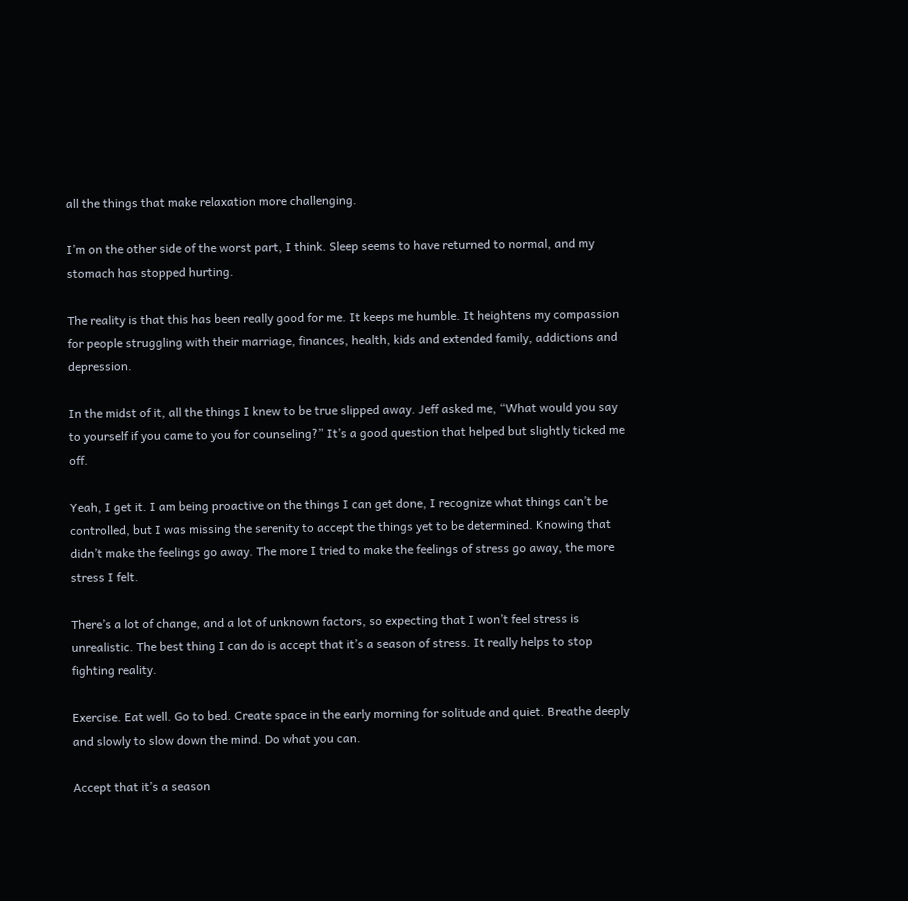all the things that make relaxation more challenging.

I’m on the other side of the worst part, I think. Sleep seems to have returned to normal, and my stomach has stopped hurting.

The reality is that this has been really good for me. It keeps me humble. It heightens my compassion for people struggling with their marriage, finances, health, kids and extended family, addictions and depression.

In the midst of it, all the things I knew to be true slipped away. Jeff asked me, “What would you say to yourself if you came to you for counseling?” It’s a good question that helped but slightly ticked me off.

Yeah, I get it. I am being proactive on the things I can get done, I recognize what things can’t be controlled, but I was missing the serenity to accept the things yet to be determined. Knowing that didn’t make the feelings go away. The more I tried to make the feelings of stress go away, the more stress I felt.

There’s a lot of change, and a lot of unknown factors, so expecting that I won’t feel stress is unrealistic. The best thing I can do is accept that it’s a season of stress. It really helps to stop fighting reality.

Exercise. Eat well. Go to bed. Create space in the early morning for solitude and quiet. Breathe deeply and slowly to slow down the mind. Do what you can.

Accept that it’s a season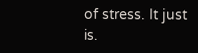of stress. It just is.